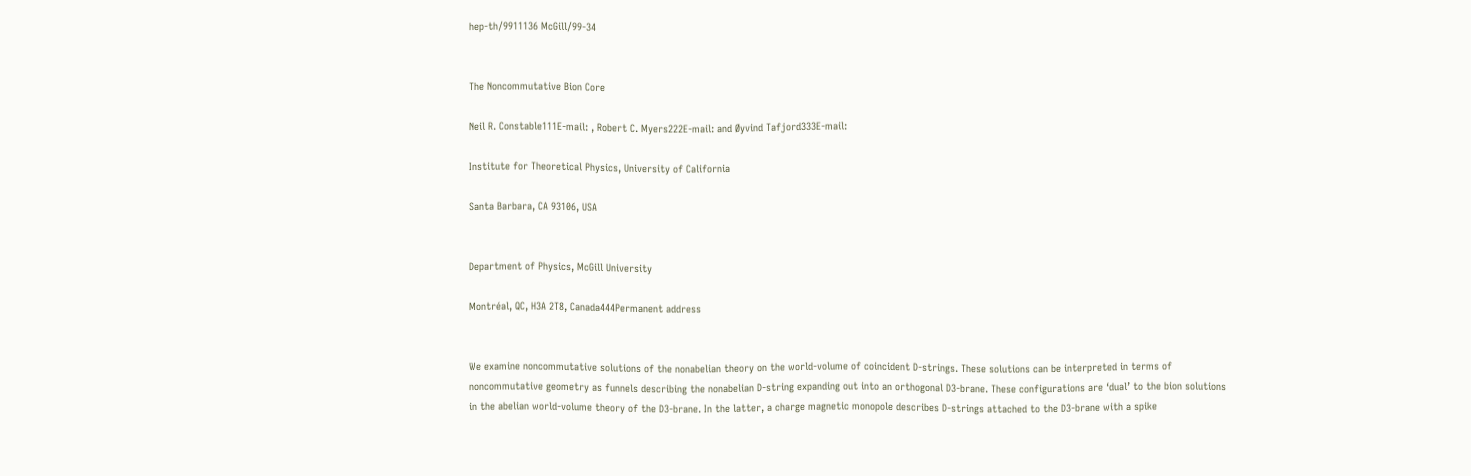hep-th/9911136 McGill/99-34


The Noncommutative Bion Core

Neil R. Constable111E-mail: , Robert C. Myers222E-mail: and Øyvind Tafjord333E-mail:

Institute for Theoretical Physics, University of California

Santa Barbara, CA 93106, USA


Department of Physics, McGill University

Montréal, QC, H3A 2T8, Canada444Permanent address


We examine noncommutative solutions of the nonabelian theory on the world-volume of coincident D-strings. These solutions can be interpreted in terms of noncommutative geometry as funnels describing the nonabelian D-string expanding out into an orthogonal D3-brane. These configurations are ‘dual’ to the bion solutions in the abelian world-volume theory of the D3-brane. In the latter, a charge magnetic monopole describes D-strings attached to the D3-brane with a spike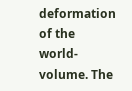deformation of the world-volume. The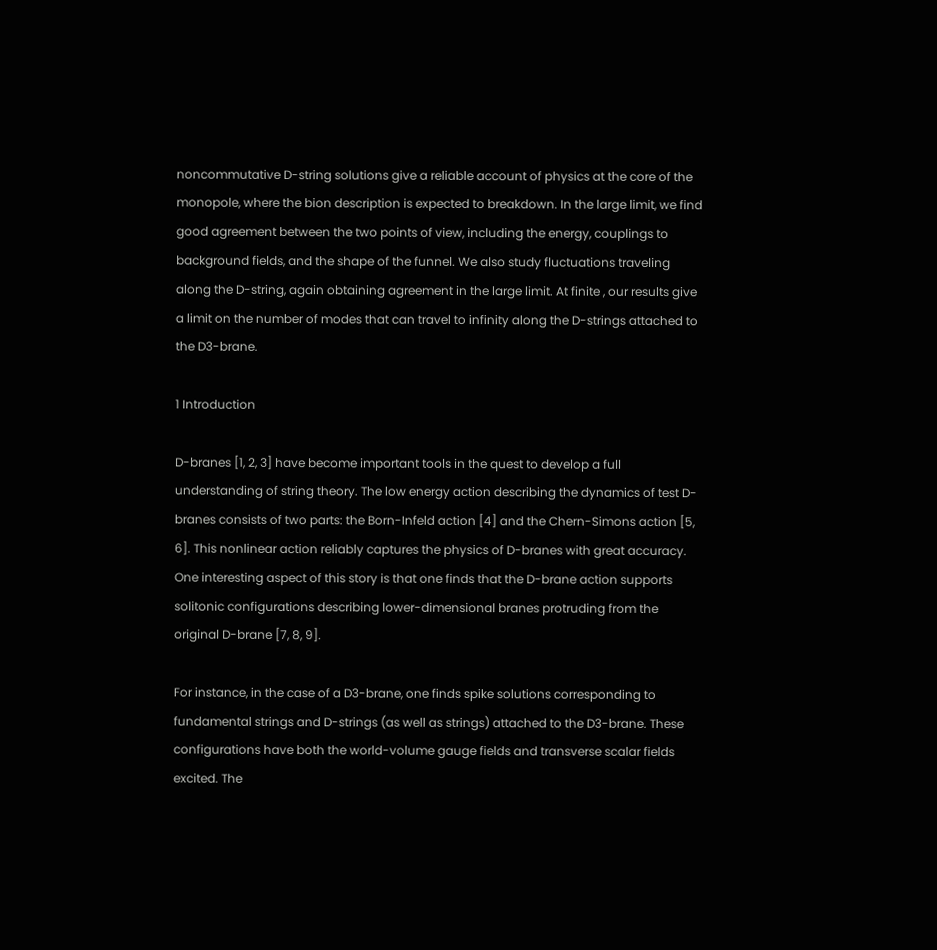noncommutative D-string solutions give a reliable account of physics at the core of the monopole, where the bion description is expected to breakdown. In the large limit, we find good agreement between the two points of view, including the energy, couplings to background fields, and the shape of the funnel. We also study fluctuations traveling along the D-string, again obtaining agreement in the large limit. At finite , our results give a limit on the number of modes that can travel to infinity along the D-strings attached to the D3-brane.

1 Introduction

D-branes [1, 2, 3] have become important tools in the quest to develop a full understanding of string theory. The low energy action describing the dynamics of test D-branes consists of two parts: the Born-Infeld action [4] and the Chern-Simons action [5, 6]. This nonlinear action reliably captures the physics of D-branes with great accuracy. One interesting aspect of this story is that one finds that the D-brane action supports solitonic configurations describing lower-dimensional branes protruding from the original D-brane [7, 8, 9].

For instance, in the case of a D3-brane, one finds spike solutions corresponding to fundamental strings and D-strings (as well as strings) attached to the D3-brane. These configurations have both the world-volume gauge fields and transverse scalar fields excited. The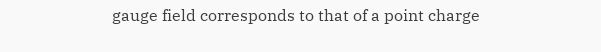gauge field corresponds to that of a point charge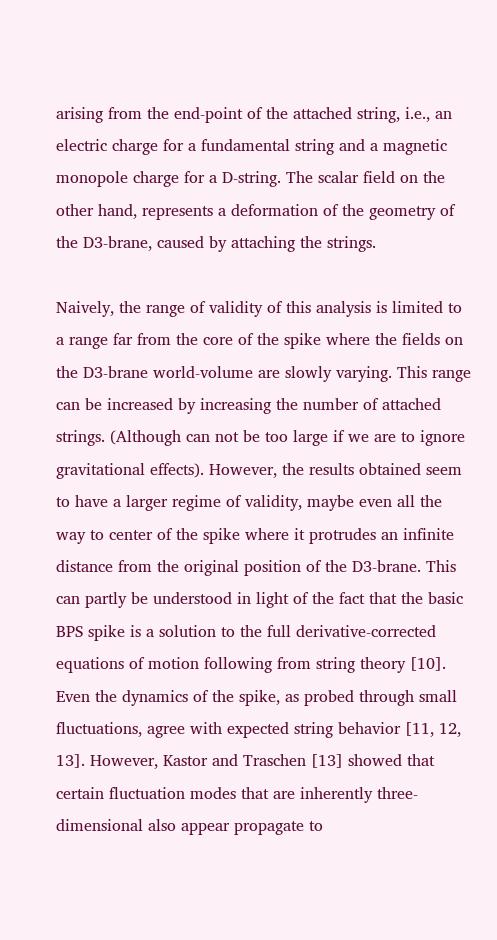arising from the end-point of the attached string, i.e., an electric charge for a fundamental string and a magnetic monopole charge for a D-string. The scalar field on the other hand, represents a deformation of the geometry of the D3-brane, caused by attaching the strings.

Naively, the range of validity of this analysis is limited to a range far from the core of the spike where the fields on the D3-brane world-volume are slowly varying. This range can be increased by increasing the number of attached strings. (Although can not be too large if we are to ignore gravitational effects). However, the results obtained seem to have a larger regime of validity, maybe even all the way to center of the spike where it protrudes an infinite distance from the original position of the D3-brane. This can partly be understood in light of the fact that the basic BPS spike is a solution to the full derivative-corrected equations of motion following from string theory [10]. Even the dynamics of the spike, as probed through small fluctuations, agree with expected string behavior [11, 12, 13]. However, Kastor and Traschen [13] showed that certain fluctuation modes that are inherently three-dimensional also appear propagate to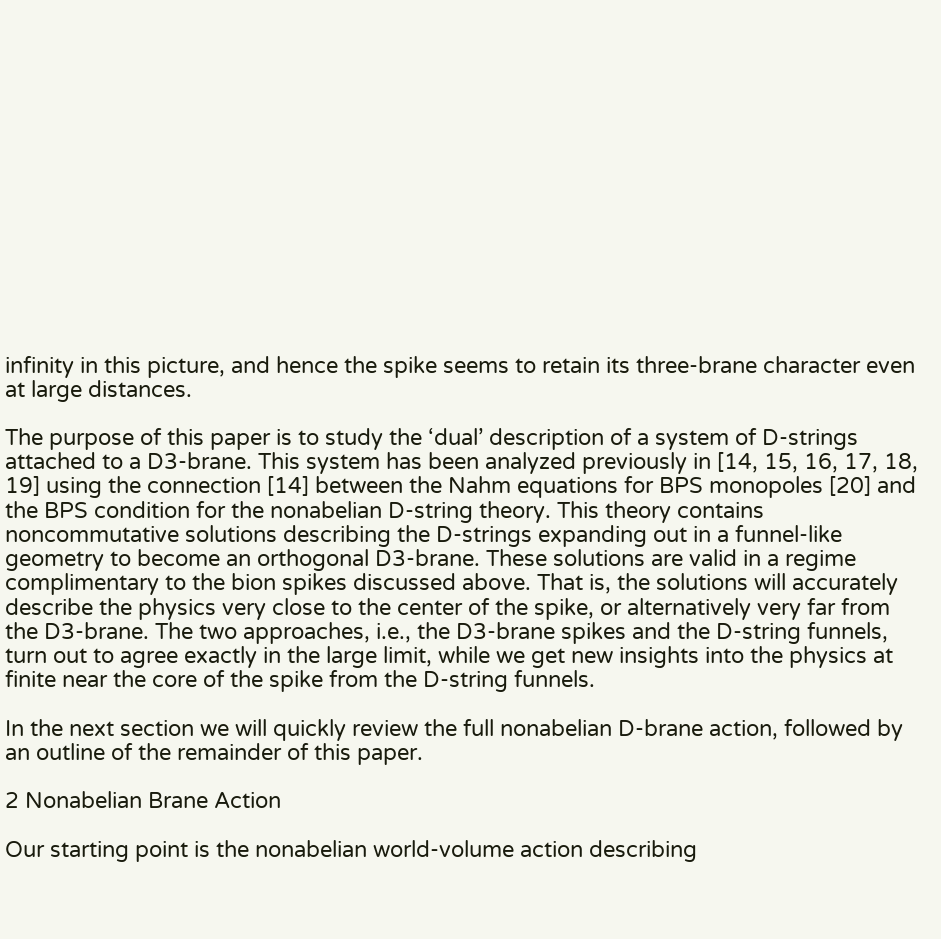infinity in this picture, and hence the spike seems to retain its three-brane character even at large distances.

The purpose of this paper is to study the ‘dual’ description of a system of D-strings attached to a D3-brane. This system has been analyzed previously in [14, 15, 16, 17, 18, 19] using the connection [14] between the Nahm equations for BPS monopoles [20] and the BPS condition for the nonabelian D-string theory. This theory contains noncommutative solutions describing the D-strings expanding out in a funnel-like geometry to become an orthogonal D3-brane. These solutions are valid in a regime complimentary to the bion spikes discussed above. That is, the solutions will accurately describe the physics very close to the center of the spike, or alternatively very far from the D3-brane. The two approaches, i.e., the D3-brane spikes and the D-string funnels, turn out to agree exactly in the large limit, while we get new insights into the physics at finite near the core of the spike from the D-string funnels.

In the next section we will quickly review the full nonabelian D-brane action, followed by an outline of the remainder of this paper.

2 Nonabelian Brane Action

Our starting point is the nonabelian world-volume action describing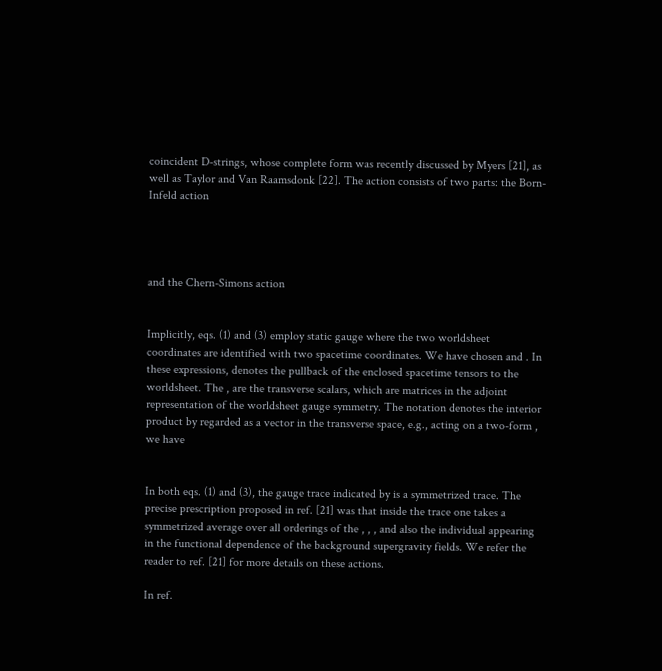coincident D-strings, whose complete form was recently discussed by Myers [21], as well as Taylor and Van Raamsdonk [22]. The action consists of two parts: the Born-Infeld action




and the Chern-Simons action


Implicitly, eqs. (1) and (3) employ static gauge where the two worldsheet coordinates are identified with two spacetime coordinates. We have chosen and . In these expressions, denotes the pullback of the enclosed spacetime tensors to the worldsheet. The , are the transverse scalars, which are matrices in the adjoint representation of the worldsheet gauge symmetry. The notation denotes the interior product by regarded as a vector in the transverse space, e.g., acting on a two-form , we have


In both eqs. (1) and (3), the gauge trace indicated by is a symmetrized trace. The precise prescription proposed in ref. [21] was that inside the trace one takes a symmetrized average over all orderings of the , , , and also the individual appearing in the functional dependence of the background supergravity fields. We refer the reader to ref. [21] for more details on these actions.

In ref.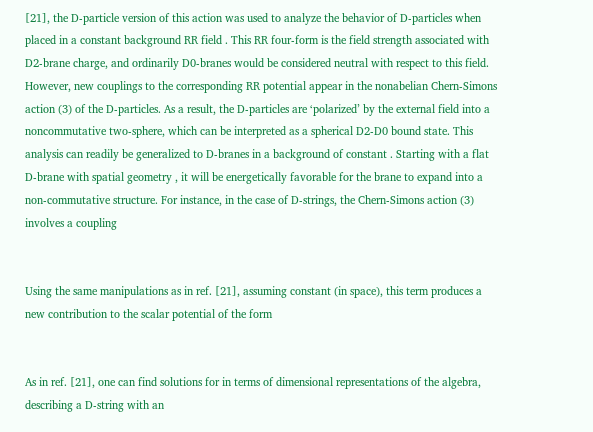[21], the D-particle version of this action was used to analyze the behavior of D-particles when placed in a constant background RR field . This RR four-form is the field strength associated with D2-brane charge, and ordinarily D0-branes would be considered neutral with respect to this field. However, new couplings to the corresponding RR potential appear in the nonabelian Chern-Simons action (3) of the D-particles. As a result, the D-particles are ‘polarized’ by the external field into a noncommutative two-sphere, which can be interpreted as a spherical D2-D0 bound state. This analysis can readily be generalized to D-branes in a background of constant . Starting with a flat D-brane with spatial geometry , it will be energetically favorable for the brane to expand into a non-commutative structure. For instance, in the case of D-strings, the Chern-Simons action (3) involves a coupling


Using the same manipulations as in ref. [21], assuming constant (in space), this term produces a new contribution to the scalar potential of the form


As in ref. [21], one can find solutions for in terms of dimensional representations of the algebra, describing a D-string with an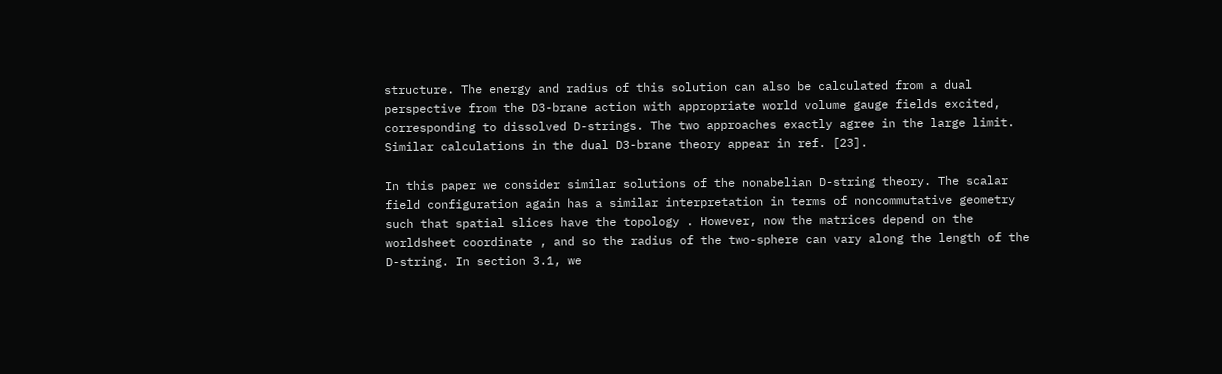structure. The energy and radius of this solution can also be calculated from a dual perspective from the D3-brane action with appropriate world volume gauge fields excited, corresponding to dissolved D-strings. The two approaches exactly agree in the large limit. Similar calculations in the dual D3-brane theory appear in ref. [23].

In this paper we consider similar solutions of the nonabelian D-string theory. The scalar field configuration again has a similar interpretation in terms of noncommutative geometry such that spatial slices have the topology . However, now the matrices depend on the worldsheet coordinate , and so the radius of the two-sphere can vary along the length of the D-string. In section 3.1, we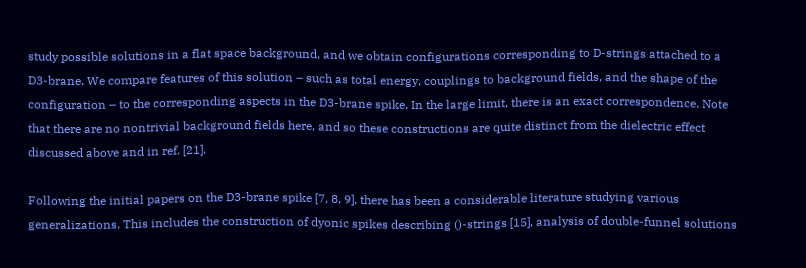study possible solutions in a flat space background, and we obtain configurations corresponding to D-strings attached to a D3-brane. We compare features of this solution – such as total energy, couplings to background fields, and the shape of the configuration – to the corresponding aspects in the D3-brane spike. In the large limit, there is an exact correspondence. Note that there are no nontrivial background fields here, and so these constructions are quite distinct from the dielectric effect discussed above and in ref. [21].

Following the initial papers on the D3-brane spike [7, 8, 9], there has been a considerable literature studying various generalizations. This includes the construction of dyonic spikes describing ()-strings [15], analysis of double-funnel solutions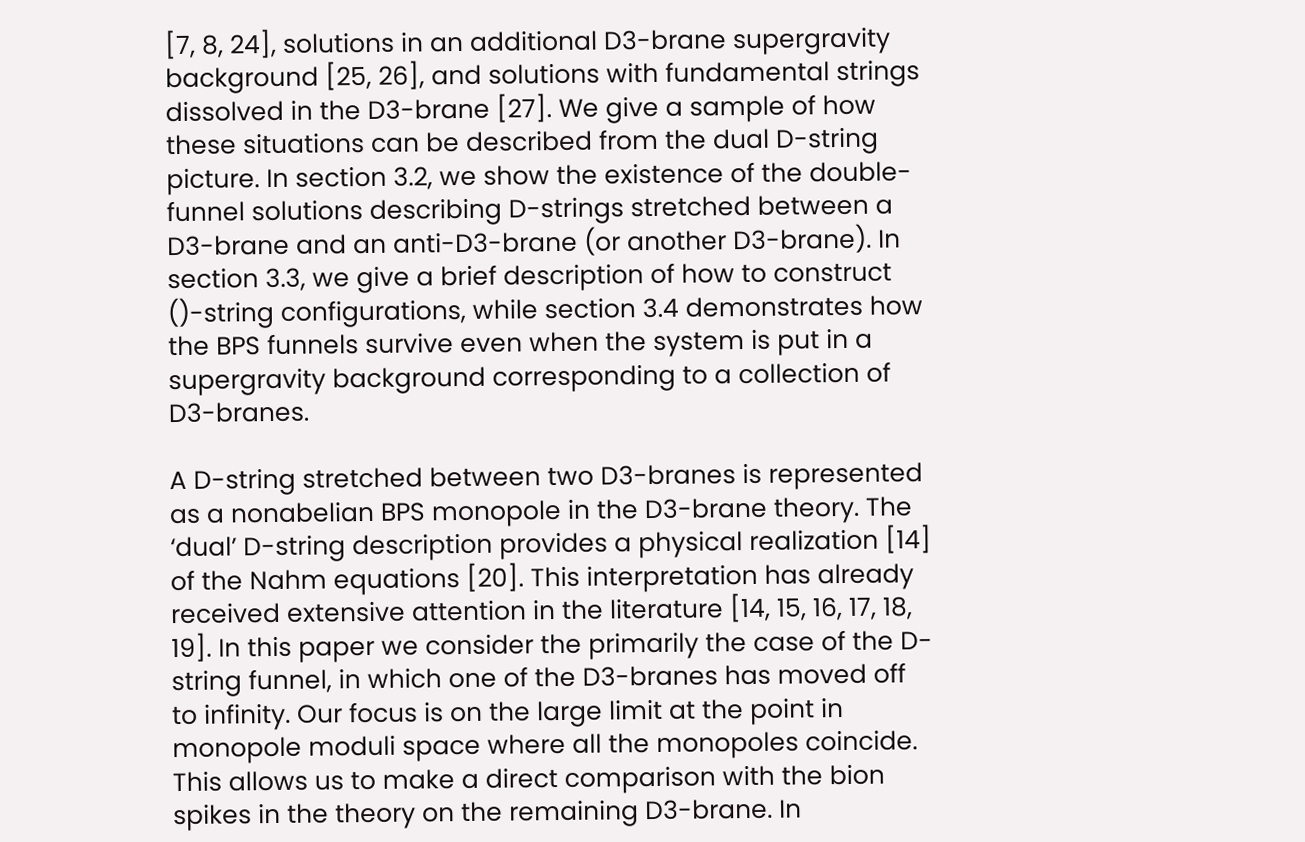[7, 8, 24], solutions in an additional D3-brane supergravity background [25, 26], and solutions with fundamental strings dissolved in the D3-brane [27]. We give a sample of how these situations can be described from the dual D-string picture. In section 3.2, we show the existence of the double-funnel solutions describing D-strings stretched between a D3-brane and an anti-D3-brane (or another D3-brane). In section 3.3, we give a brief description of how to construct ()-string configurations, while section 3.4 demonstrates how the BPS funnels survive even when the system is put in a supergravity background corresponding to a collection of D3-branes.

A D-string stretched between two D3-branes is represented as a nonabelian BPS monopole in the D3-brane theory. The ‘dual’ D-string description provides a physical realization [14] of the Nahm equations [20]. This interpretation has already received extensive attention in the literature [14, 15, 16, 17, 18, 19]. In this paper we consider the primarily the case of the D-string funnel, in which one of the D3-branes has moved off to infinity. Our focus is on the large limit at the point in monopole moduli space where all the monopoles coincide. This allows us to make a direct comparison with the bion spikes in the theory on the remaining D3-brane. In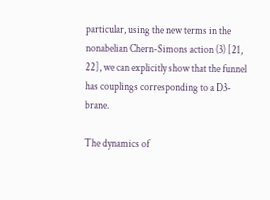particular, using the new terms in the nonabelian Chern-Simons action (3) [21, 22], we can explicitly show that the funnel has couplings corresponding to a D3-brane.

The dynamics of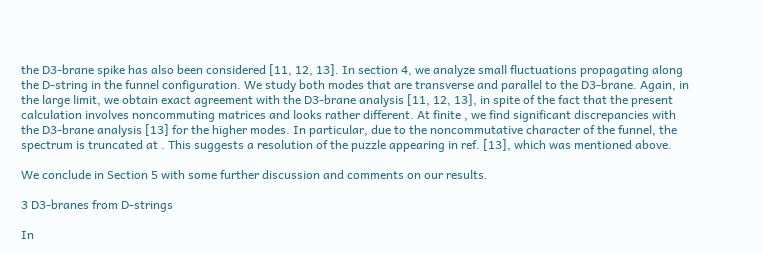the D3-brane spike has also been considered [11, 12, 13]. In section 4, we analyze small fluctuations propagating along the D-string in the funnel configuration. We study both modes that are transverse and parallel to the D3-brane. Again, in the large limit, we obtain exact agreement with the D3-brane analysis [11, 12, 13], in spite of the fact that the present calculation involves noncommuting matrices and looks rather different. At finite , we find significant discrepancies with the D3-brane analysis [13] for the higher modes. In particular, due to the noncommutative character of the funnel, the spectrum is truncated at . This suggests a resolution of the puzzle appearing in ref. [13], which was mentioned above.

We conclude in Section 5 with some further discussion and comments on our results.

3 D3-branes from D-strings

In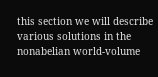this section we will describe various solutions in the nonabelian world-volume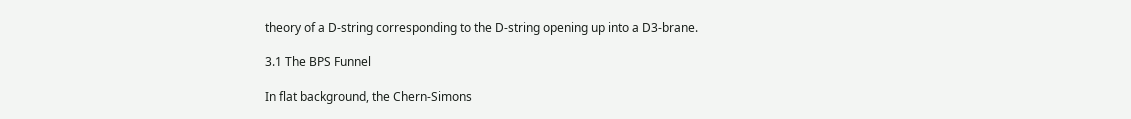theory of a D-string corresponding to the D-string opening up into a D3-brane.

3.1 The BPS Funnel

In flat background, the Chern-Simons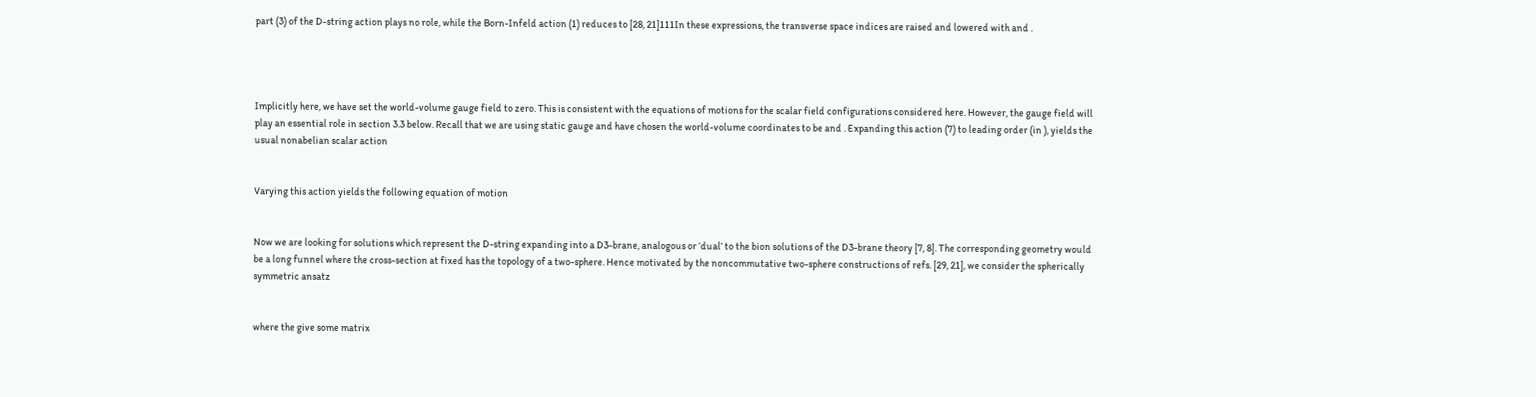part (3) of the D-string action plays no role, while the Born-Infeld action (1) reduces to [28, 21]111In these expressions, the transverse space indices are raised and lowered with and .




Implicitly here, we have set the world-volume gauge field to zero. This is consistent with the equations of motions for the scalar field configurations considered here. However, the gauge field will play an essential role in section 3.3 below. Recall that we are using static gauge and have chosen the world-volume coordinates to be and . Expanding this action (7) to leading order (in ), yields the usual nonabelian scalar action


Varying this action yields the following equation of motion


Now we are looking for solutions which represent the D-string expanding into a D3-brane, analogous or ‘dual’ to the bion solutions of the D3-brane theory [7, 8]. The corresponding geometry would be a long funnel where the cross-section at fixed has the topology of a two-sphere. Hence motivated by the noncommutative two-sphere constructions of refs. [29, 21], we consider the spherically symmetric ansatz


where the give some matrix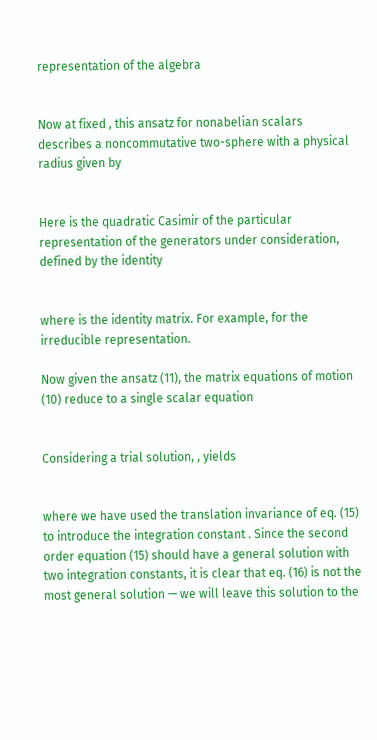representation of the algebra


Now at fixed , this ansatz for nonabelian scalars describes a noncommutative two-sphere with a physical radius given by


Here is the quadratic Casimir of the particular representation of the generators under consideration, defined by the identity


where is the identity matrix. For example, for the irreducible representation.

Now given the ansatz (11), the matrix equations of motion (10) reduce to a single scalar equation


Considering a trial solution, , yields


where we have used the translation invariance of eq. (15) to introduce the integration constant . Since the second order equation (15) should have a general solution with two integration constants, it is clear that eq. (16) is not the most general solution — we will leave this solution to the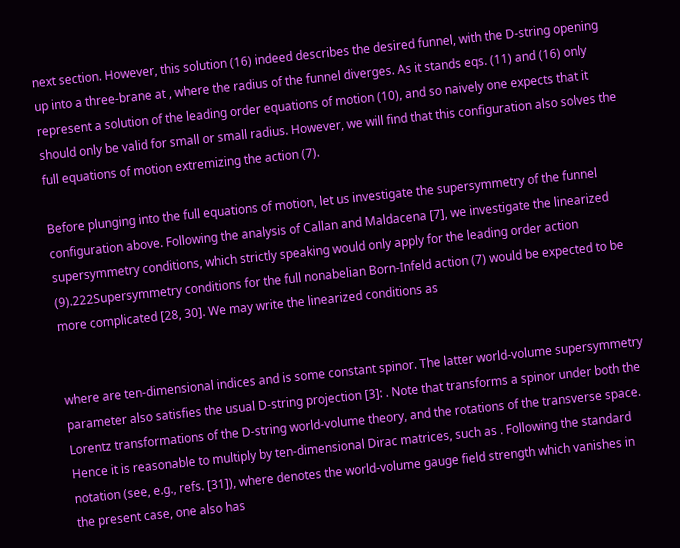next section. However, this solution (16) indeed describes the desired funnel, with the D-string opening up into a three-brane at , where the radius of the funnel diverges. As it stands eqs. (11) and (16) only represent a solution of the leading order equations of motion (10), and so naively one expects that it should only be valid for small or small radius. However, we will find that this configuration also solves the full equations of motion extremizing the action (7).

Before plunging into the full equations of motion, let us investigate the supersymmetry of the funnel configuration above. Following the analysis of Callan and Maldacena [7], we investigate the linearized supersymmetry conditions, which strictly speaking would only apply for the leading order action (9).222Supersymmetry conditions for the full nonabelian Born-Infeld action (7) would be expected to be more complicated [28, 30]. We may write the linearized conditions as


where are ten-dimensional indices and is some constant spinor. The latter world-volume supersymmetry parameter also satisfies the usual D-string projection [3]: . Note that transforms a spinor under both the Lorentz transformations of the D-string world-volume theory, and the rotations of the transverse space. Hence it is reasonable to multiply by ten-dimensional Dirac matrices, such as . Following the standard notation (see, e.g., refs. [31]), where denotes the world-volume gauge field strength which vanishes in the present case, one also has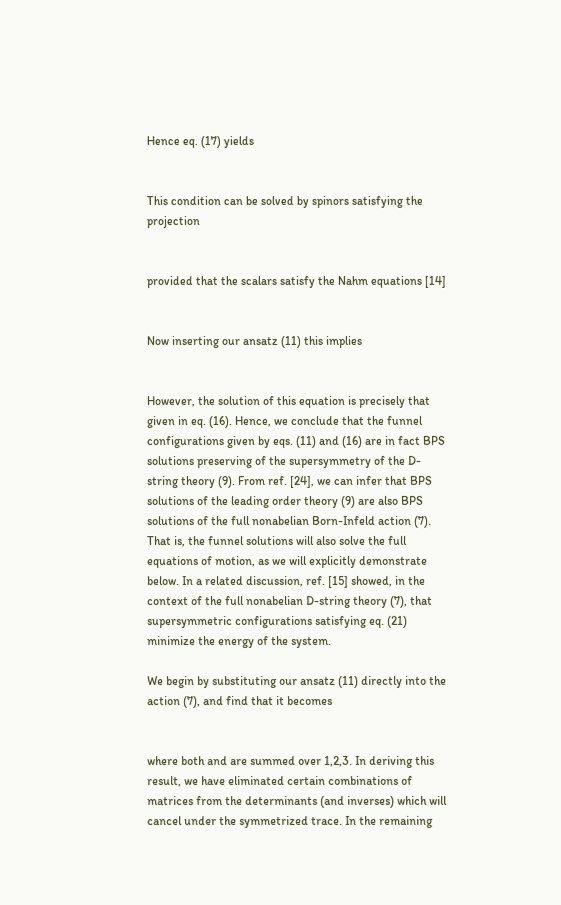Hence eq. (17) yields


This condition can be solved by spinors satisfying the projection


provided that the scalars satisfy the Nahm equations [14]


Now inserting our ansatz (11) this implies


However, the solution of this equation is precisely that given in eq. (16). Hence, we conclude that the funnel configurations given by eqs. (11) and (16) are in fact BPS solutions preserving of the supersymmetry of the D-string theory (9). From ref. [24], we can infer that BPS solutions of the leading order theory (9) are also BPS solutions of the full nonabelian Born-Infeld action (7). That is, the funnel solutions will also solve the full equations of motion, as we will explicitly demonstrate below. In a related discussion, ref. [15] showed, in the context of the full nonabelian D-string theory (7), that supersymmetric configurations satisfying eq. (21) minimize the energy of the system.

We begin by substituting our ansatz (11) directly into the action (7), and find that it becomes


where both and are summed over 1,2,3. In deriving this result, we have eliminated certain combinations of matrices from the determinants (and inverses) which will cancel under the symmetrized trace. In the remaining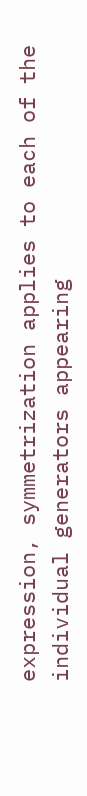expression, symmetrization applies to each of the individual generators appearing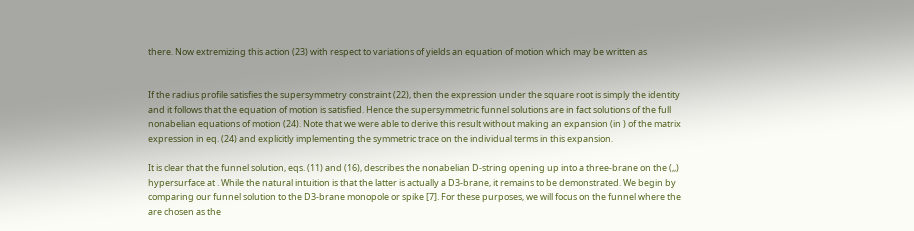there. Now extremizing this action (23) with respect to variations of yields an equation of motion which may be written as


If the radius profile satisfies the supersymmetry constraint (22), then the expression under the square root is simply the identity and it follows that the equation of motion is satisfied. Hence the supersymmetric funnel solutions are in fact solutions of the full nonabelian equations of motion (24). Note that we were able to derive this result without making an expansion (in ) of the matrix expression in eq. (24) and explicitly implementing the symmetric trace on the individual terms in this expansion.

It is clear that the funnel solution, eqs. (11) and (16), describes the nonabelian D-string opening up into a three-brane on the (,,) hypersurface at . While the natural intuition is that the latter is actually a D3-brane, it remains to be demonstrated. We begin by comparing our funnel solution to the D3-brane monopole or spike [7]. For these purposes, we will focus on the funnel where the are chosen as the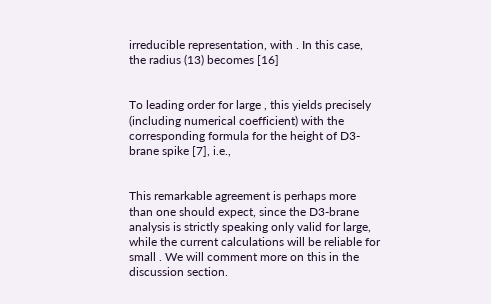irreducible representation, with . In this case, the radius (13) becomes [16]


To leading order for large , this yields precisely (including numerical coefficient) with the corresponding formula for the height of D3-brane spike [7], i.e.,


This remarkable agreement is perhaps more than one should expect, since the D3-brane analysis is strictly speaking only valid for large, while the current calculations will be reliable for small . We will comment more on this in the discussion section.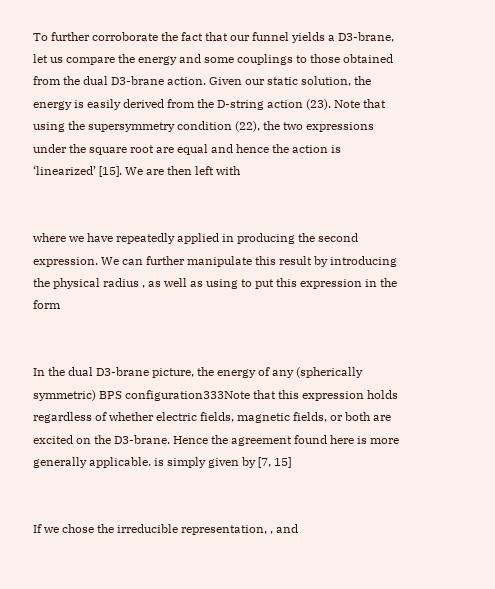To further corroborate the fact that our funnel yields a D3-brane, let us compare the energy and some couplings to those obtained from the dual D3-brane action. Given our static solution, the energy is easily derived from the D-string action (23). Note that using the supersymmetry condition (22), the two expressions under the square root are equal and hence the action is ‘linearized’ [15]. We are then left with


where we have repeatedly applied in producing the second expression. We can further manipulate this result by introducing the physical radius , as well as using to put this expression in the form


In the dual D3-brane picture, the energy of any (spherically symmetric) BPS configuration333Note that this expression holds regardless of whether electric fields, magnetic fields, or both are excited on the D3-brane. Hence the agreement found here is more generally applicable. is simply given by [7, 15]


If we chose the irreducible representation, , and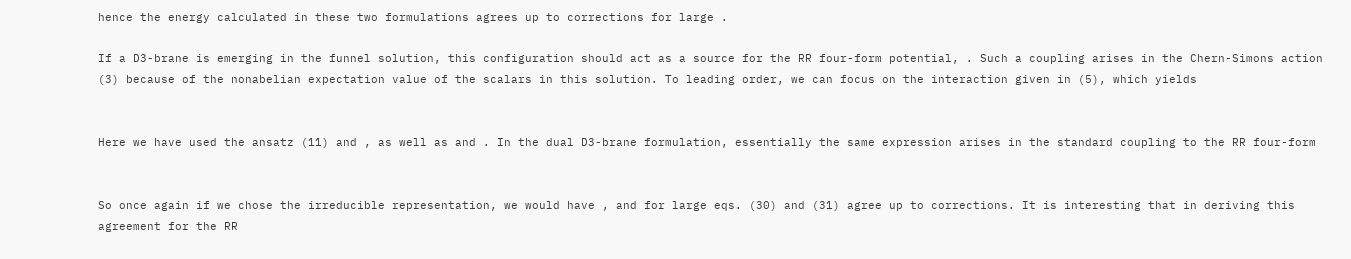hence the energy calculated in these two formulations agrees up to corrections for large .

If a D3-brane is emerging in the funnel solution, this configuration should act as a source for the RR four-form potential, . Such a coupling arises in the Chern-Simons action (3) because of the nonabelian expectation value of the scalars in this solution. To leading order, we can focus on the interaction given in (5), which yields


Here we have used the ansatz (11) and , as well as and . In the dual D3-brane formulation, essentially the same expression arises in the standard coupling to the RR four-form


So once again if we chose the irreducible representation, we would have , and for large eqs. (30) and (31) agree up to corrections. It is interesting that in deriving this agreement for the RR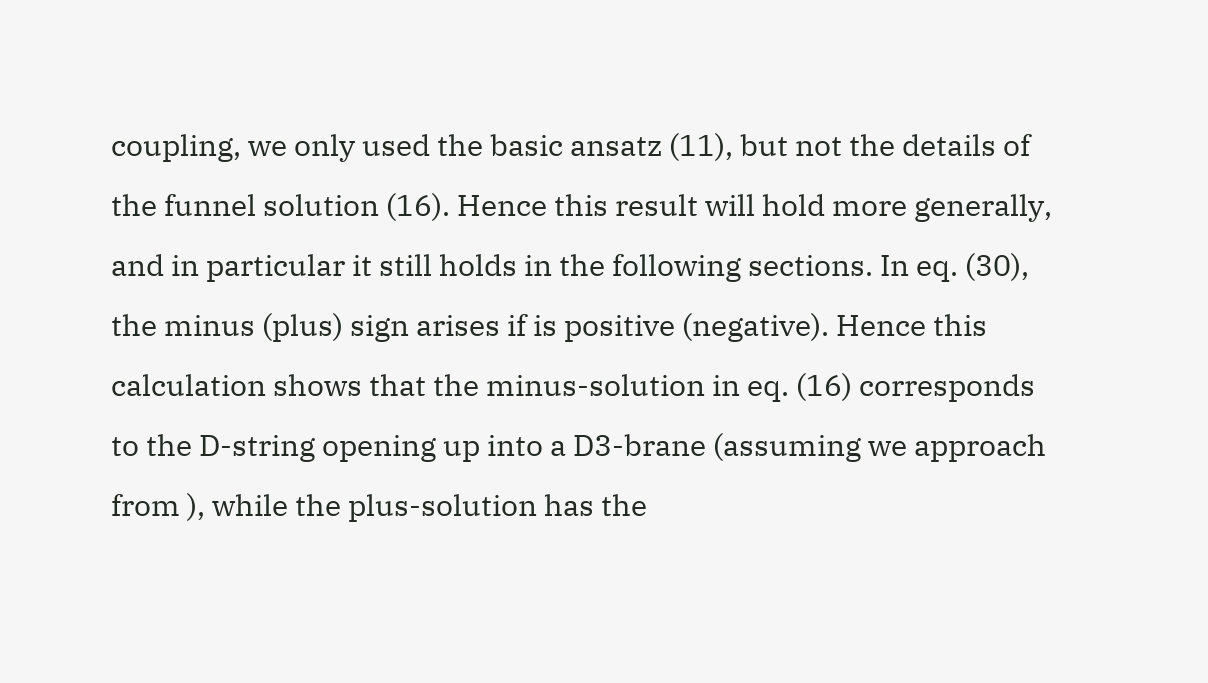coupling, we only used the basic ansatz (11), but not the details of the funnel solution (16). Hence this result will hold more generally, and in particular it still holds in the following sections. In eq. (30), the minus (plus) sign arises if is positive (negative). Hence this calculation shows that the minus-solution in eq. (16) corresponds to the D-string opening up into a D3-brane (assuming we approach from ), while the plus-solution has the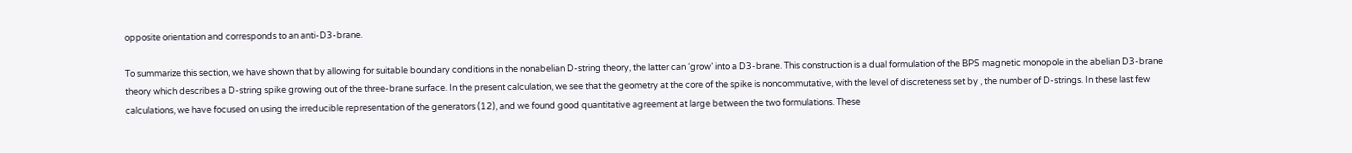opposite orientation and corresponds to an anti-D3-brane.

To summarize this section, we have shown that by allowing for suitable boundary conditions in the nonabelian D-string theory, the latter can ‘grow’ into a D3-brane. This construction is a dual formulation of the BPS magnetic monopole in the abelian D3-brane theory which describes a D-string spike growing out of the three-brane surface. In the present calculation, we see that the geometry at the core of the spike is noncommutative, with the level of discreteness set by , the number of D-strings. In these last few calculations, we have focused on using the irreducible representation of the generators (12), and we found good quantitative agreement at large between the two formulations. These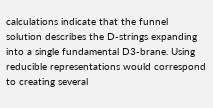calculations indicate that the funnel solution describes the D-strings expanding into a single fundamental D3-brane. Using reducible representations would correspond to creating several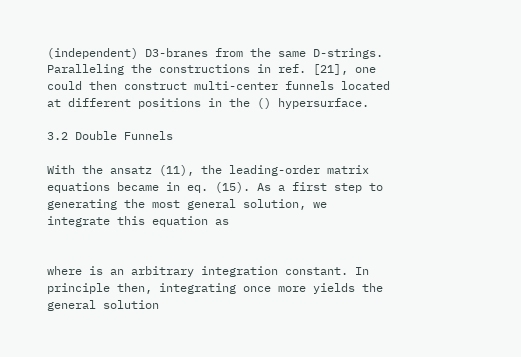(independent) D3-branes from the same D-strings. Paralleling the constructions in ref. [21], one could then construct multi-center funnels located at different positions in the () hypersurface.

3.2 Double Funnels

With the ansatz (11), the leading-order matrix equations became in eq. (15). As a first step to generating the most general solution, we integrate this equation as


where is an arbitrary integration constant. In principle then, integrating once more yields the general solution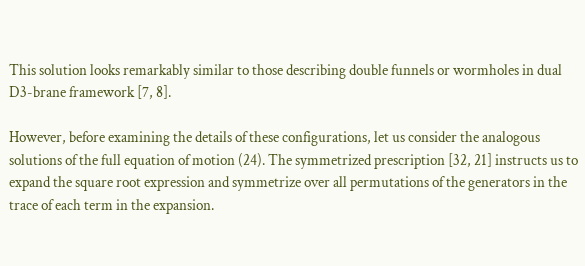This solution looks remarkably similar to those describing double funnels or wormholes in dual D3-brane framework [7, 8].

However, before examining the details of these configurations, let us consider the analogous solutions of the full equation of motion (24). The symmetrized prescription [32, 21] instructs us to expand the square root expression and symmetrize over all permutations of the generators in the trace of each term in the expansion.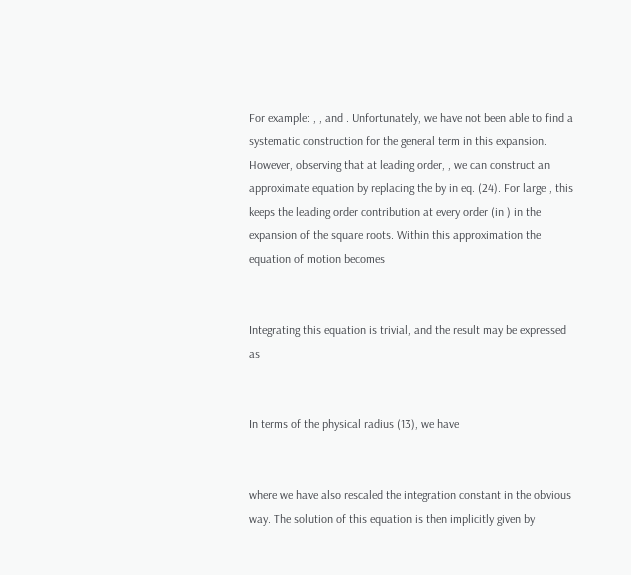For example: , , and . Unfortunately, we have not been able to find a systematic construction for the general term in this expansion. However, observing that at leading order, , we can construct an approximate equation by replacing the by in eq. (24). For large , this keeps the leading order contribution at every order (in ) in the expansion of the square roots. Within this approximation the equation of motion becomes


Integrating this equation is trivial, and the result may be expressed as


In terms of the physical radius (13), we have


where we have also rescaled the integration constant in the obvious way. The solution of this equation is then implicitly given by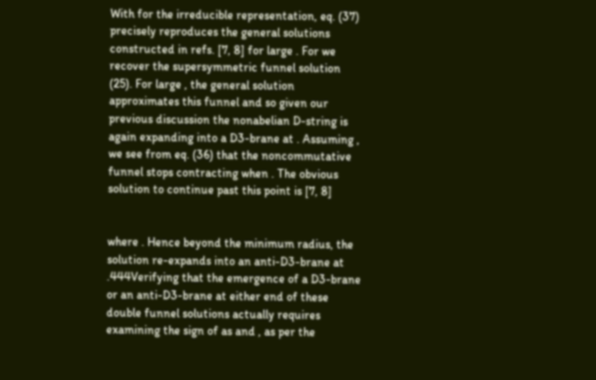With for the irreducible representation, eq. (37) precisely reproduces the general solutions constructed in refs. [7, 8] for large . For we recover the supersymmetric funnel solution (25). For large , the general solution approximates this funnel and so given our previous discussion the nonabelian D-string is again expanding into a D3-brane at . Assuming , we see from eq. (36) that the noncommutative funnel stops contracting when . The obvious solution to continue past this point is [7, 8]


where . Hence beyond the minimum radius, the solution re-expands into an anti-D3-brane at .444Verifying that the emergence of a D3-brane or an anti-D3-brane at either end of these double funnel solutions actually requires examining the sign of as and , as per the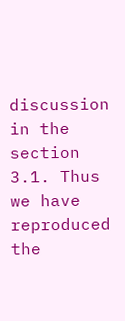discussion in the section 3.1. Thus we have reproduced the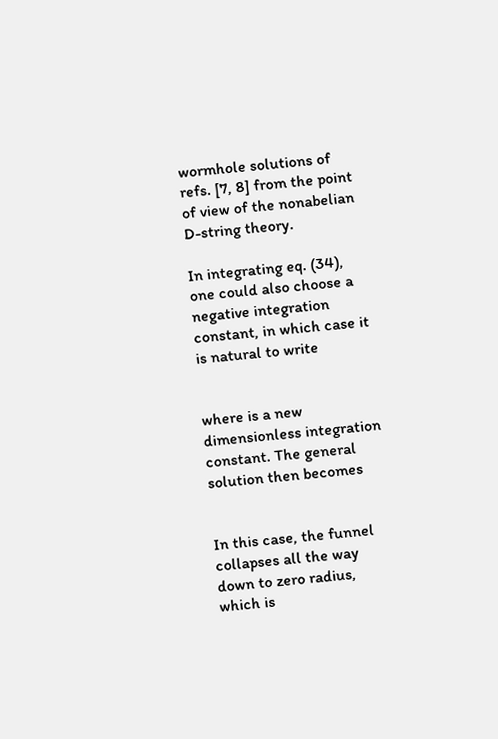wormhole solutions of refs. [7, 8] from the point of view of the nonabelian D-string theory.

In integrating eq. (34), one could also choose a negative integration constant, in which case it is natural to write


where is a new dimensionless integration constant. The general solution then becomes


In this case, the funnel collapses all the way down to zero radius, which is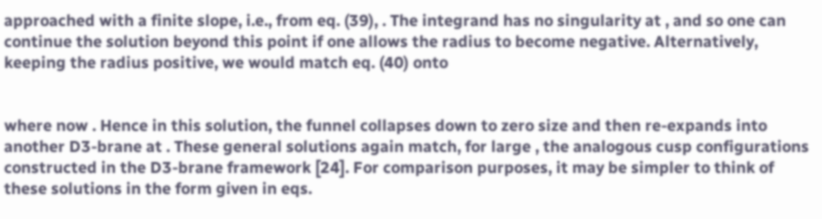approached with a finite slope, i.e., from eq. (39), . The integrand has no singularity at , and so one can continue the solution beyond this point if one allows the radius to become negative. Alternatively, keeping the radius positive, we would match eq. (40) onto


where now . Hence in this solution, the funnel collapses down to zero size and then re-expands into another D3-brane at . These general solutions again match, for large , the analogous cusp configurations constructed in the D3-brane framework [24]. For comparison purposes, it may be simpler to think of these solutions in the form given in eqs.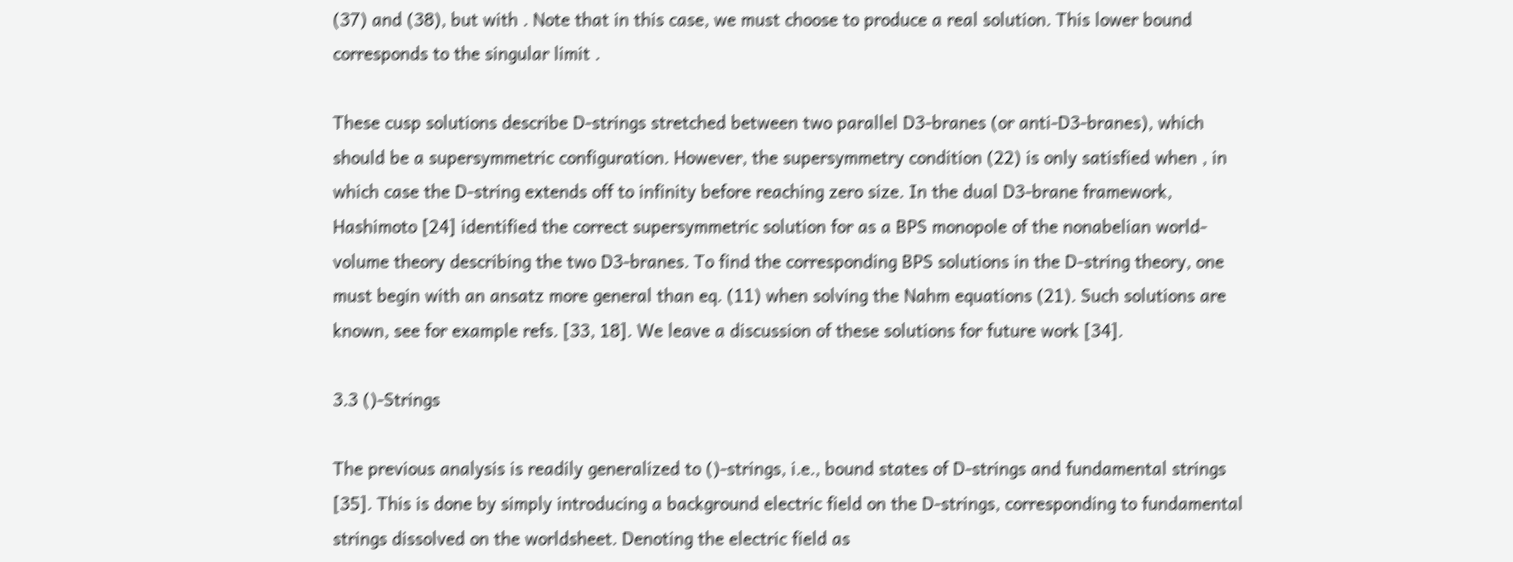(37) and (38), but with . Note that in this case, we must choose to produce a real solution. This lower bound corresponds to the singular limit .

These cusp solutions describe D-strings stretched between two parallel D3-branes (or anti-D3-branes), which should be a supersymmetric configuration. However, the supersymmetry condition (22) is only satisfied when , in which case the D-string extends off to infinity before reaching zero size. In the dual D3-brane framework, Hashimoto [24] identified the correct supersymmetric solution for as a BPS monopole of the nonabelian world-volume theory describing the two D3-branes. To find the corresponding BPS solutions in the D-string theory, one must begin with an ansatz more general than eq. (11) when solving the Nahm equations (21). Such solutions are known, see for example refs. [33, 18]. We leave a discussion of these solutions for future work [34].

3.3 ()-Strings

The previous analysis is readily generalized to ()-strings, i.e., bound states of D-strings and fundamental strings [35]. This is done by simply introducing a background electric field on the D-strings, corresponding to fundamental strings dissolved on the worldsheet. Denoting the electric field as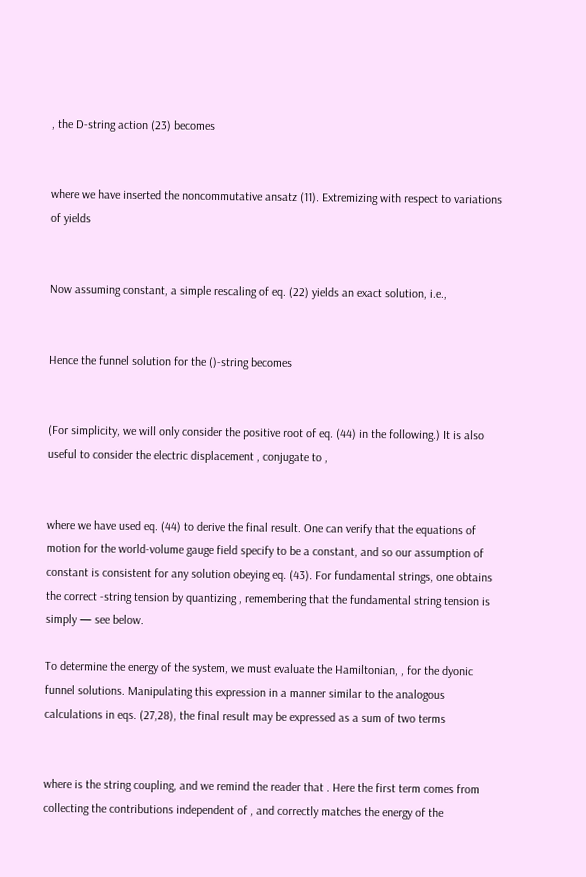, the D-string action (23) becomes


where we have inserted the noncommutative ansatz (11). Extremizing with respect to variations of yields


Now assuming constant, a simple rescaling of eq. (22) yields an exact solution, i.e.,


Hence the funnel solution for the ()-string becomes


(For simplicity, we will only consider the positive root of eq. (44) in the following.) It is also useful to consider the electric displacement , conjugate to ,


where we have used eq. (44) to derive the final result. One can verify that the equations of motion for the world-volume gauge field specify to be a constant, and so our assumption of constant is consistent for any solution obeying eq. (43). For fundamental strings, one obtains the correct -string tension by quantizing , remembering that the fundamental string tension is simply — see below.

To determine the energy of the system, we must evaluate the Hamiltonian, , for the dyonic funnel solutions. Manipulating this expression in a manner similar to the analogous calculations in eqs. (27,28), the final result may be expressed as a sum of two terms


where is the string coupling, and we remind the reader that . Here the first term comes from collecting the contributions independent of , and correctly matches the energy of the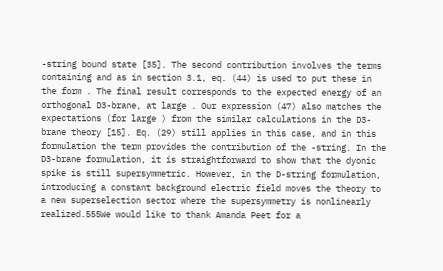-string bound state [35]. The second contribution involves the terms containing and as in section 3.1, eq. (44) is used to put these in the form . The final result corresponds to the expected energy of an orthogonal D3-brane, at large . Our expression (47) also matches the expectations (for large ) from the similar calculations in the D3-brane theory [15]. Eq. (29) still applies in this case, and in this formulation the term provides the contribution of the -string. In the D3-brane formulation, it is straightforward to show that the dyonic spike is still supersymmetric. However, in the D-string formulation, introducing a constant background electric field moves the theory to a new superselection sector where the supersymmetry is nonlinearly realized.555We would like to thank Amanda Peet for a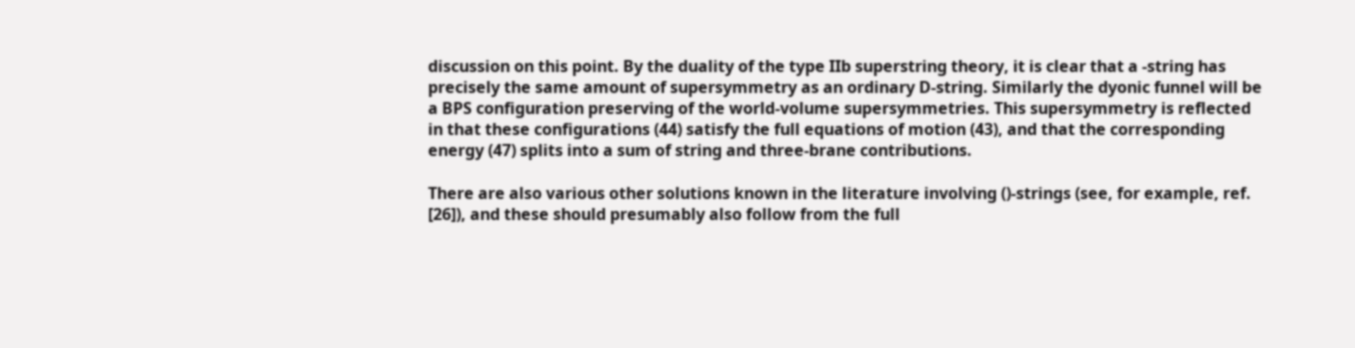discussion on this point. By the duality of the type IIb superstring theory, it is clear that a -string has precisely the same amount of supersymmetry as an ordinary D-string. Similarly the dyonic funnel will be a BPS configuration preserving of the world-volume supersymmetries. This supersymmetry is reflected in that these configurations (44) satisfy the full equations of motion (43), and that the corresponding energy (47) splits into a sum of string and three-brane contributions.

There are also various other solutions known in the literature involving ()-strings (see, for example, ref. [26]), and these should presumably also follow from the full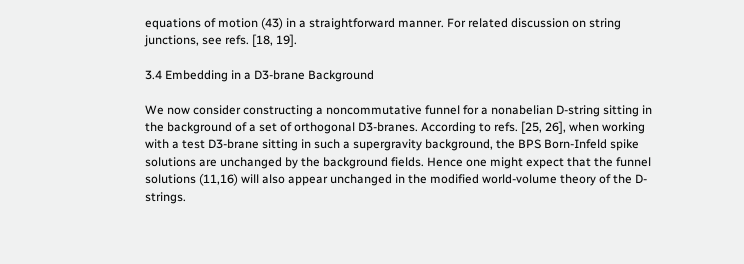equations of motion (43) in a straightforward manner. For related discussion on string junctions, see refs. [18, 19].

3.4 Embedding in a D3-brane Background

We now consider constructing a noncommutative funnel for a nonabelian D-string sitting in the background of a set of orthogonal D3-branes. According to refs. [25, 26], when working with a test D3-brane sitting in such a supergravity background, the BPS Born-Infeld spike solutions are unchanged by the background fields. Hence one might expect that the funnel solutions (11,16) will also appear unchanged in the modified world-volume theory of the D-strings.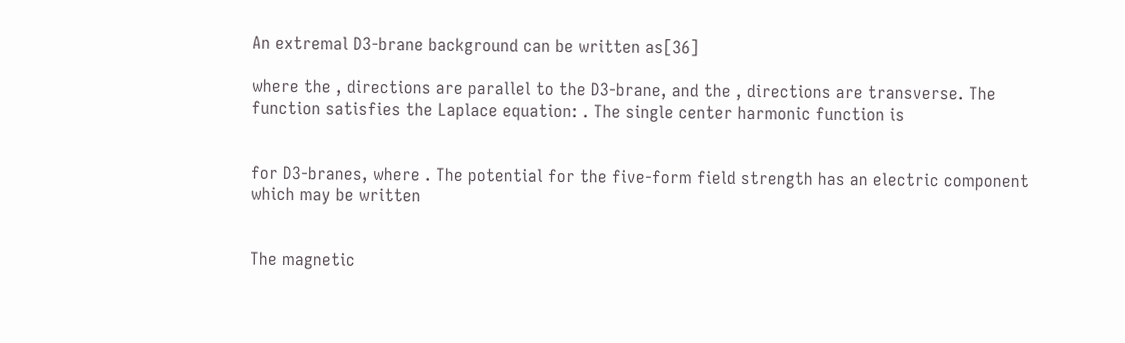An extremal D3-brane background can be written as[36]

where the , directions are parallel to the D3-brane, and the , directions are transverse. The function satisfies the Laplace equation: . The single center harmonic function is


for D3-branes, where . The potential for the five-form field strength has an electric component which may be written


The magnetic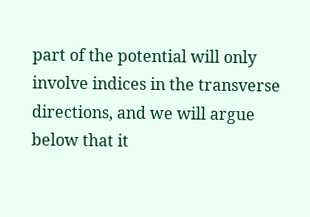part of the potential will only involve indices in the transverse directions, and we will argue below that it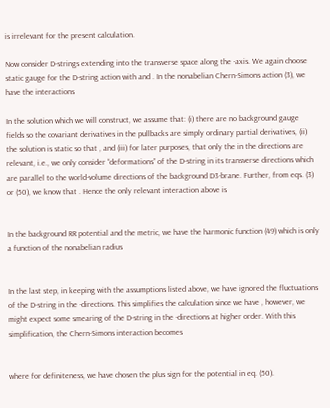is irrelevant for the present calculation.

Now consider D-strings extending into the transverse space along the -axis. We again choose static gauge for the D-string action with and . In the nonabelian Chern-Simons action (3), we have the interactions

In the solution which we will construct, we assume that: (i) there are no background gauge fields so the covariant derivatives in the pullbacks are simply ordinary partial derivatives, (ii) the solution is static so that , and (iii) for later purposes, that only the in the directions are relevant, i.e., we only consider “deformations” of the D-string in its transverse directions which are parallel to the world-volume directions of the background D3-brane. Further, from eqs. (3) or (50), we know that . Hence the only relevant interaction above is


In the background RR potential and the metric, we have the harmonic function (49) which is only a function of the nonabelian radius


In the last step, in keeping with the assumptions listed above, we have ignored the fluctuations of the D-string in the -directions. This simplifies the calculation since we have , however, we might expect some smearing of the D-string in the -directions at higher order. With this simplification, the Chern-Simons interaction becomes


where for definiteness, we have chosen the plus sign for the potential in eq. (50).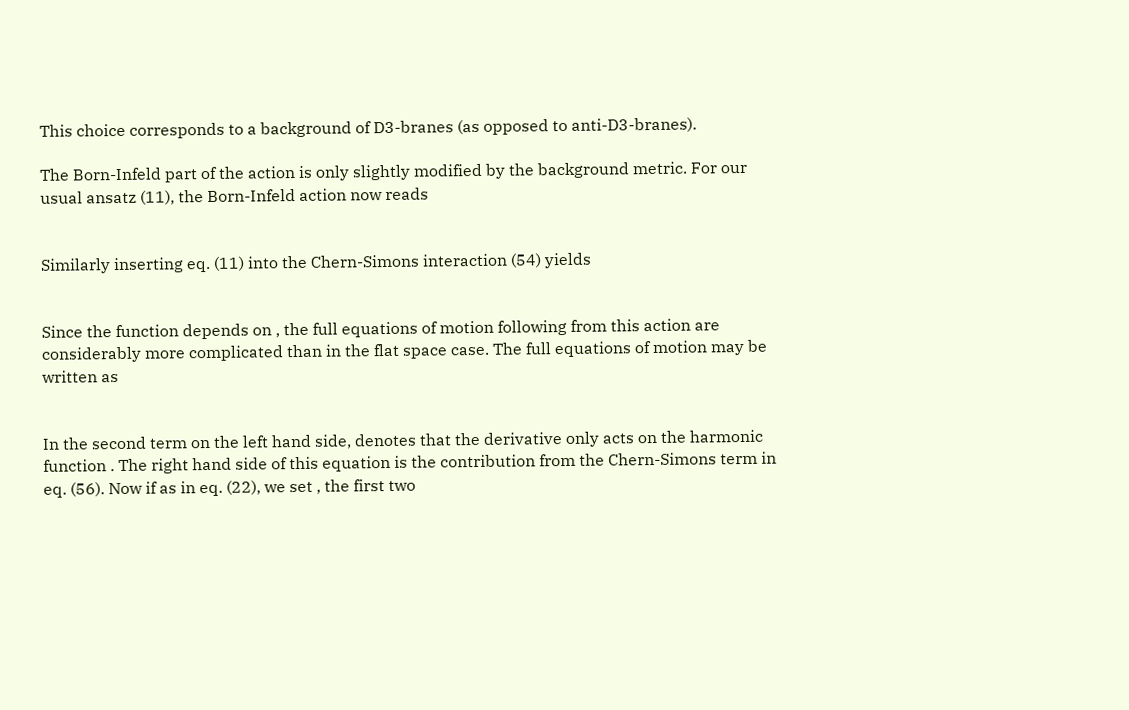This choice corresponds to a background of D3-branes (as opposed to anti-D3-branes).

The Born-Infeld part of the action is only slightly modified by the background metric. For our usual ansatz (11), the Born-Infeld action now reads


Similarly inserting eq. (11) into the Chern-Simons interaction (54) yields


Since the function depends on , the full equations of motion following from this action are considerably more complicated than in the flat space case. The full equations of motion may be written as


In the second term on the left hand side, denotes that the derivative only acts on the harmonic function . The right hand side of this equation is the contribution from the Chern-Simons term in eq. (56). Now if as in eq. (22), we set , the first two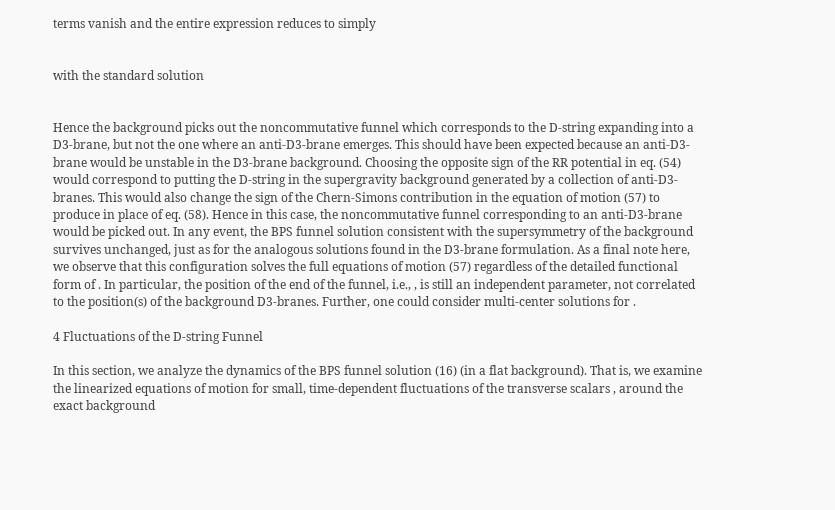terms vanish and the entire expression reduces to simply


with the standard solution


Hence the background picks out the noncommutative funnel which corresponds to the D-string expanding into a D3-brane, but not the one where an anti-D3-brane emerges. This should have been expected because an anti-D3-brane would be unstable in the D3-brane background. Choosing the opposite sign of the RR potential in eq. (54) would correspond to putting the D-string in the supergravity background generated by a collection of anti-D3-branes. This would also change the sign of the Chern-Simons contribution in the equation of motion (57) to produce in place of eq. (58). Hence in this case, the noncommutative funnel corresponding to an anti-D3-brane would be picked out. In any event, the BPS funnel solution consistent with the supersymmetry of the background survives unchanged, just as for the analogous solutions found in the D3-brane formulation. As a final note here, we observe that this configuration solves the full equations of motion (57) regardless of the detailed functional form of . In particular, the position of the end of the funnel, i.e., , is still an independent parameter, not correlated to the position(s) of the background D3-branes. Further, one could consider multi-center solutions for .

4 Fluctuations of the D-string Funnel

In this section, we analyze the dynamics of the BPS funnel solution (16) (in a flat background). That is, we examine the linearized equations of motion for small, time-dependent fluctuations of the transverse scalars , around the exact background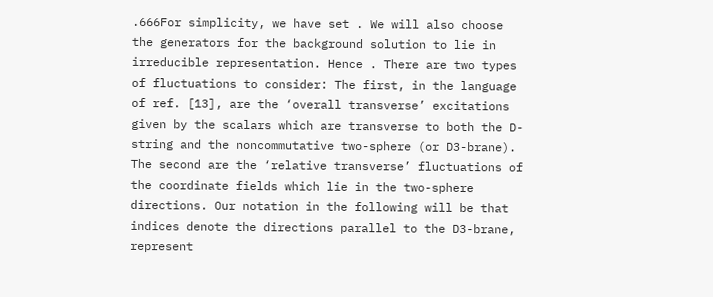.666For simplicity, we have set . We will also choose the generators for the background solution to lie in irreducible representation. Hence . There are two types of fluctuations to consider: The first, in the language of ref. [13], are the ‘overall transverse’ excitations given by the scalars which are transverse to both the D-string and the noncommutative two-sphere (or D3-brane). The second are the ‘relative transverse’ fluctuations of the coordinate fields which lie in the two-sphere directions. Our notation in the following will be that indices denote the directions parallel to the D3-brane, represent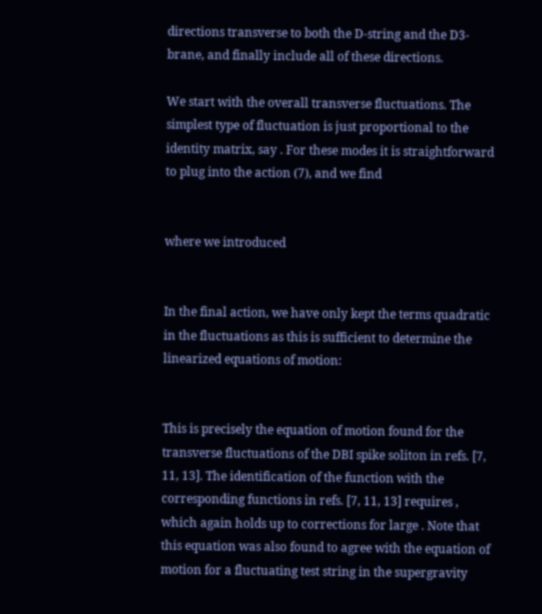directions transverse to both the D-string and the D3-brane, and finally include all of these directions.

We start with the overall transverse fluctuations. The simplest type of fluctuation is just proportional to the identity matrix, say . For these modes it is straightforward to plug into the action (7), and we find


where we introduced


In the final action, we have only kept the terms quadratic in the fluctuations as this is sufficient to determine the linearized equations of motion:


This is precisely the equation of motion found for the transverse fluctuations of the DBI spike soliton in refs. [7, 11, 13]. The identification of the function with the corresponding functions in refs. [7, 11, 13] requires , which again holds up to corrections for large . Note that this equation was also found to agree with the equation of motion for a fluctuating test string in the supergravity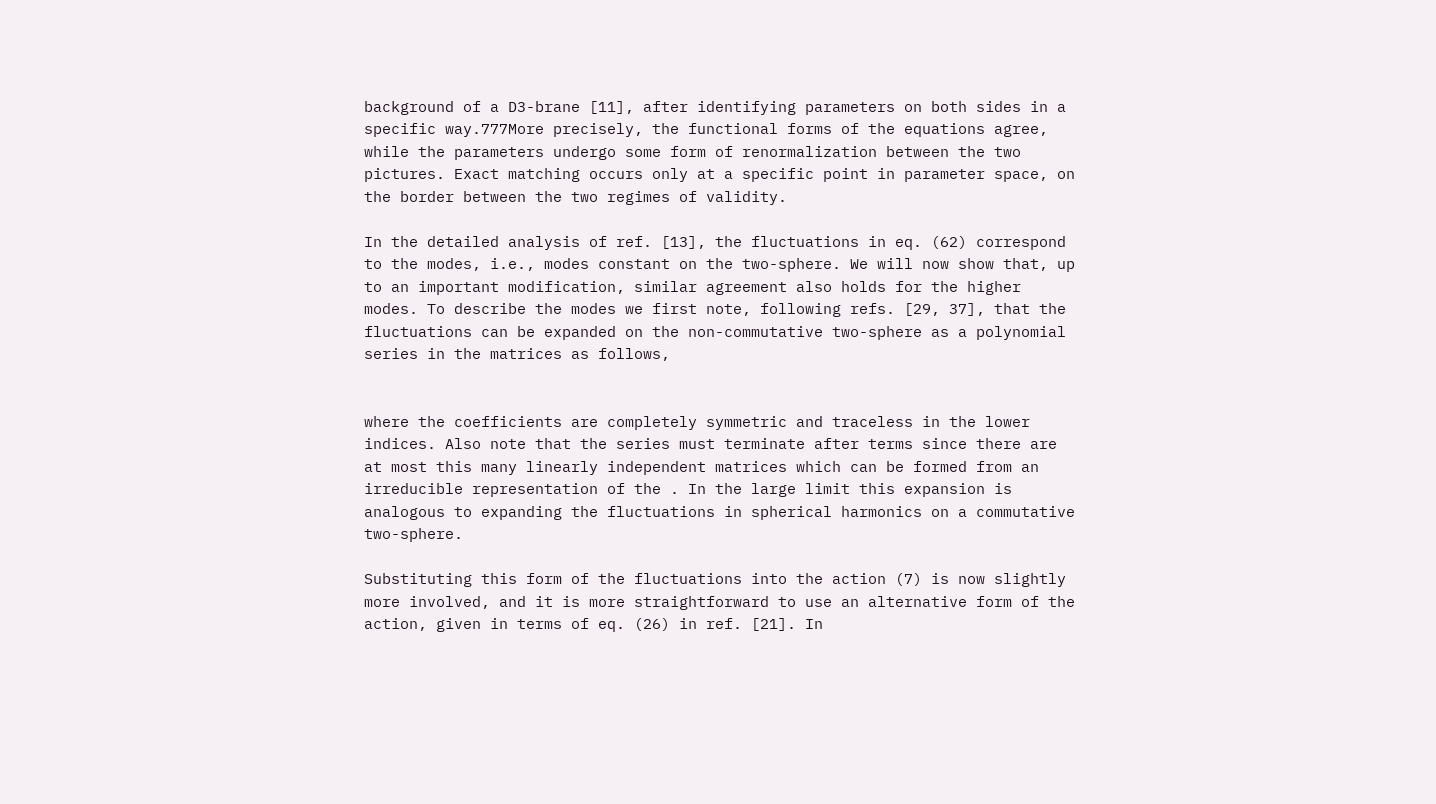background of a D3-brane [11], after identifying parameters on both sides in a specific way.777More precisely, the functional forms of the equations agree, while the parameters undergo some form of renormalization between the two pictures. Exact matching occurs only at a specific point in parameter space, on the border between the two regimes of validity.

In the detailed analysis of ref. [13], the fluctuations in eq. (62) correspond to the modes, i.e., modes constant on the two-sphere. We will now show that, up to an important modification, similar agreement also holds for the higher modes. To describe the modes we first note, following refs. [29, 37], that the fluctuations can be expanded on the non-commutative two-sphere as a polynomial series in the matrices as follows,


where the coefficients are completely symmetric and traceless in the lower indices. Also note that the series must terminate after terms since there are at most this many linearly independent matrices which can be formed from an irreducible representation of the . In the large limit this expansion is analogous to expanding the fluctuations in spherical harmonics on a commutative two-sphere.

Substituting this form of the fluctuations into the action (7) is now slightly more involved, and it is more straightforward to use an alternative form of the action, given in terms of eq. (26) in ref. [21]. In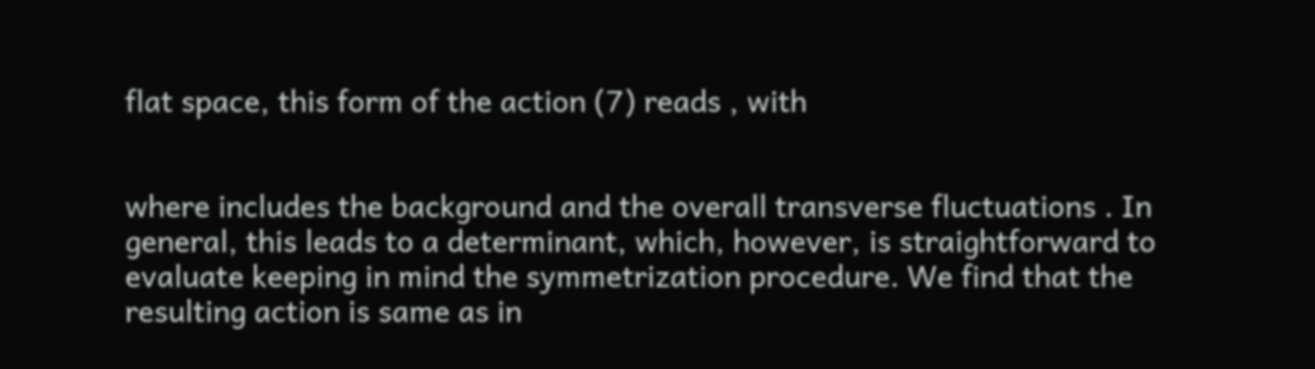flat space, this form of the action (7) reads , with


where includes the background and the overall transverse fluctuations . In general, this leads to a determinant, which, however, is straightforward to evaluate keeping in mind the symmetrization procedure. We find that the resulting action is same as in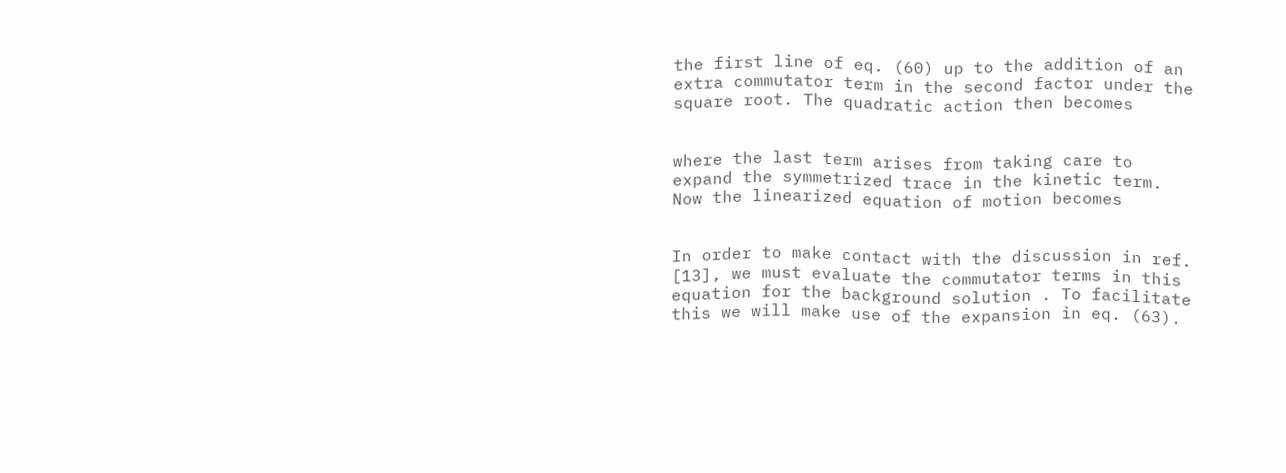the first line of eq. (60) up to the addition of an extra commutator term in the second factor under the square root. The quadratic action then becomes


where the last term arises from taking care to expand the symmetrized trace in the kinetic term. Now the linearized equation of motion becomes


In order to make contact with the discussion in ref. [13], we must evaluate the commutator terms in this equation for the background solution . To facilitate this we will make use of the expansion in eq. (63).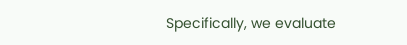Specifically, we evaluate